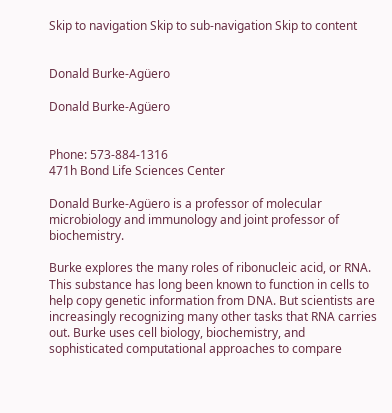Skip to navigation Skip to sub-navigation Skip to content


Donald Burke-Agüero

Donald Burke-Agüero


Phone: 573-884-1316
471h Bond Life Sciences Center

Donald Burke-Agüero is a professor of molecular microbiology and immunology and joint professor of biochemistry.

Burke explores the many roles of ribonucleic acid, or RNA. This substance has long been known to function in cells to help copy genetic information from DNA. But scientists are increasingly recognizing many other tasks that RNA carries out. Burke uses cell biology, biochemistry, and sophisticated computational approaches to compare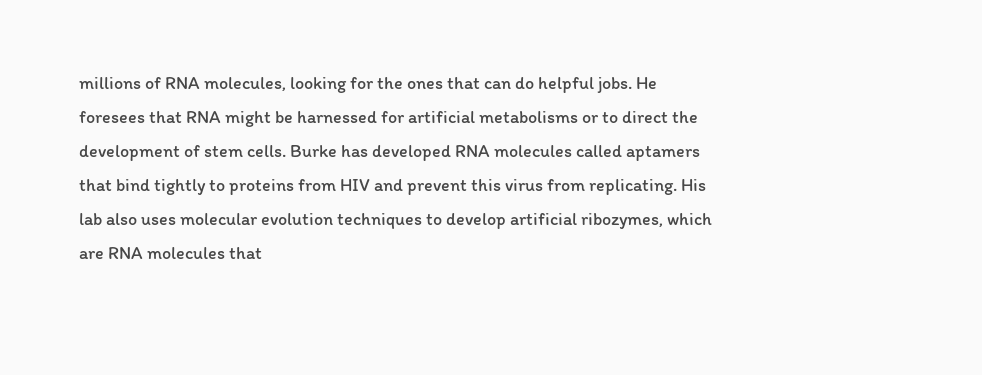millions of RNA molecules, looking for the ones that can do helpful jobs. He foresees that RNA might be harnessed for artificial metabolisms or to direct the development of stem cells. Burke has developed RNA molecules called aptamers that bind tightly to proteins from HIV and prevent this virus from replicating. His lab also uses molecular evolution techniques to develop artificial ribozymes, which are RNA molecules that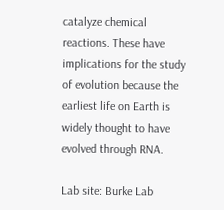catalyze chemical reactions. These have implications for the study of evolution because the earliest life on Earth is widely thought to have evolved through RNA.

Lab site: Burke Lab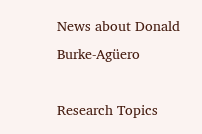News about Donald Burke-Agüero

Research Topics